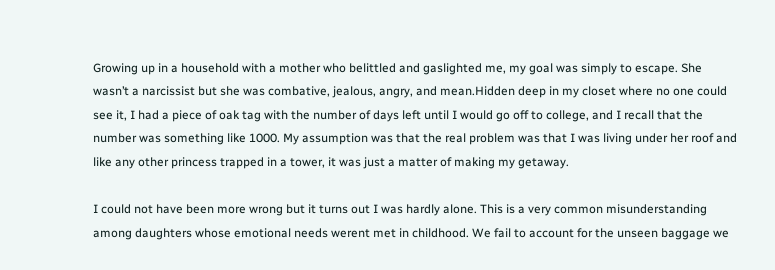Growing up in a household with a mother who belittled and gaslighted me, my goal was simply to escape. She wasn’t a narcissist but she was combative, jealous, angry, and mean.Hidden deep in my closet where no one could see it, I had a piece of oak tag with the number of days left until I would go off to college, and I recall that the number was something like 1000. My assumption was that the real problem was that I was living under her roof and like any other princess trapped in a tower, it was just a matter of making my getaway.

I could not have been more wrong but it turns out I was hardly alone. This is a very common misunderstanding among daughters whose emotional needs werent met in childhood. We fail to account for the unseen baggage we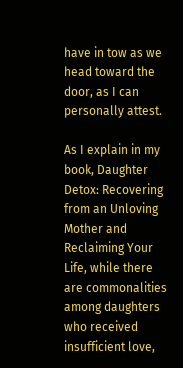have in tow as we head toward the door, as I can personally attest.

As I explain in my book, Daughter Detox: Recovering from an Unloving Mother and Reclaiming Your Life, while there are commonalities among daughters who received insufficient love,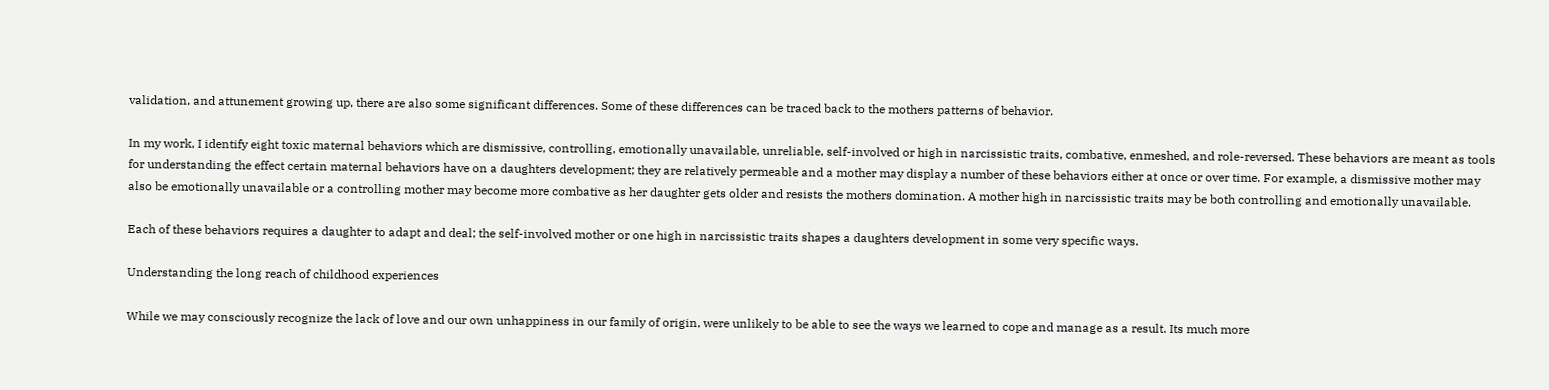validation, and attunement growing up, there are also some significant differences. Some of these differences can be traced back to the mothers patterns of behavior.

In my work, I identify eight toxic maternal behaviors which are dismissive, controlling, emotionally unavailable, unreliable, self-involved or high in narcissistic traits, combative, enmeshed, and role-reversed. These behaviors are meant as tools for understanding the effect certain maternal behaviors have on a daughters development; they are relatively permeable and a mother may display a number of these behaviors either at once or over time. For example, a dismissive mother may also be emotionally unavailable or a controlling mother may become more combative as her daughter gets older and resists the mothers domination. A mother high in narcissistic traits may be both controlling and emotionally unavailable.

Each of these behaviors requires a daughter to adapt and deal; the self-involved mother or one high in narcissistic traits shapes a daughters development in some very specific ways.

Understanding the long reach of childhood experiences

While we may consciously recognize the lack of love and our own unhappiness in our family of origin, were unlikely to be able to see the ways we learned to cope and manage as a result. Its much more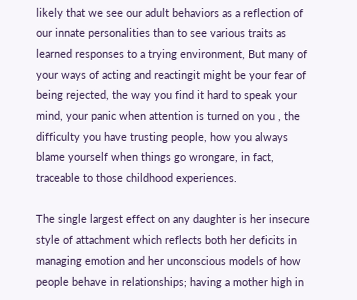likely that we see our adult behaviors as a reflection of our innate personalities than to see various traits as learned responses to a trying environment, But many of your ways of acting and reactingit might be your fear of being rejected, the way you find it hard to speak your mind, your panic when attention is turned on you , the difficulty you have trusting people, how you always blame yourself when things go wrongare, in fact, traceable to those childhood experiences.

The single largest effect on any daughter is her insecure style of attachment which reflects both her deficits in managing emotion and her unconscious models of how people behave in relationships; having a mother high in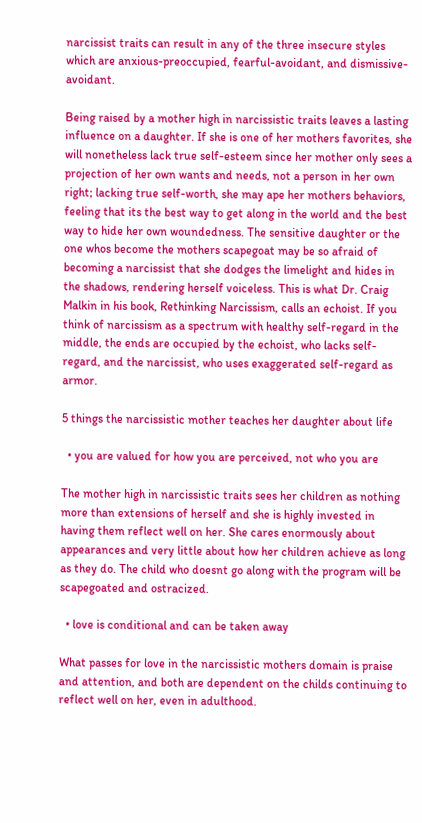narcissist traits can result in any of the three insecure styles which are anxious-preoccupied, fearful-avoidant, and dismissive-avoidant.

Being raised by a mother high in narcissistic traits leaves a lasting influence on a daughter. If she is one of her mothers favorites, she will nonetheless lack true self-esteem since her mother only sees a projection of her own wants and needs, not a person in her own right; lacking true self-worth, she may ape her mothers behaviors, feeling that its the best way to get along in the world and the best way to hide her own woundedness. The sensitive daughter or the one whos become the mothers scapegoat may be so afraid of becoming a narcissist that she dodges the limelight and hides in the shadows, rendering herself voiceless. This is what Dr. Craig Malkin in his book, Rethinking Narcissism, calls an echoist. If you think of narcissism as a spectrum with healthy self-regard in the middle, the ends are occupied by the echoist, who lacks self-regard, and the narcissist, who uses exaggerated self-regard as armor.

5 things the narcissistic mother teaches her daughter about life

  • you are valued for how you are perceived, not who you are

The mother high in narcissistic traits sees her children as nothing more than extensions of herself and she is highly invested in having them reflect well on her. She cares enormously about appearances and very little about how her children achieve as long as they do. The child who doesnt go along with the program will be scapegoated and ostracized.

  • love is conditional and can be taken away

What passes for love in the narcissistic mothers domain is praise and attention, and both are dependent on the childs continuing to reflect well on her, even in adulthood.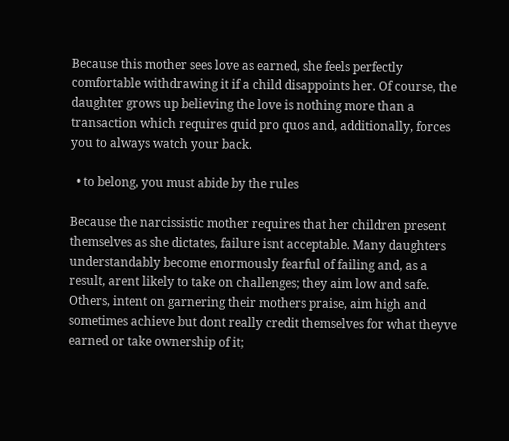Because this mother sees love as earned, she feels perfectly comfortable withdrawing it if a child disappoints her. Of course, the daughter grows up believing the love is nothing more than a transaction which requires quid pro quos and, additionally, forces you to always watch your back.

  • to belong, you must abide by the rules

Because the narcissistic mother requires that her children present themselves as she dictates, failure isnt acceptable. Many daughters understandably become enormously fearful of failing and, as a result, arent likely to take on challenges; they aim low and safe. Others, intent on garnering their mothers praise, aim high and sometimes achieve but dont really credit themselves for what theyve earned or take ownership of it;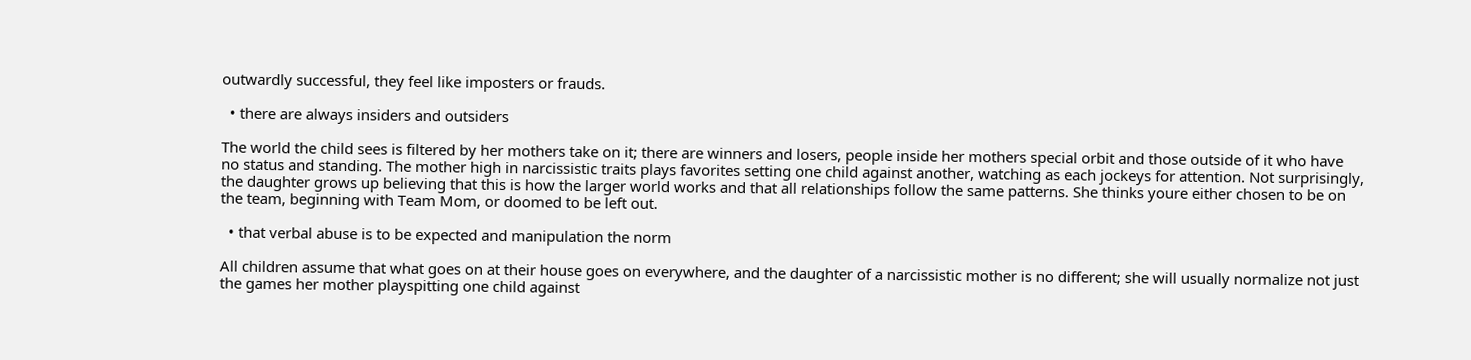outwardly successful, they feel like imposters or frauds.

  • there are always insiders and outsiders

The world the child sees is filtered by her mothers take on it; there are winners and losers, people inside her mothers special orbit and those outside of it who have no status and standing. The mother high in narcissistic traits plays favorites setting one child against another, watching as each jockeys for attention. Not surprisingly, the daughter grows up believing that this is how the larger world works and that all relationships follow the same patterns. She thinks youre either chosen to be on the team, beginning with Team Mom, or doomed to be left out.

  • that verbal abuse is to be expected and manipulation the norm

All children assume that what goes on at their house goes on everywhere, and the daughter of a narcissistic mother is no different; she will usually normalize not just the games her mother playspitting one child against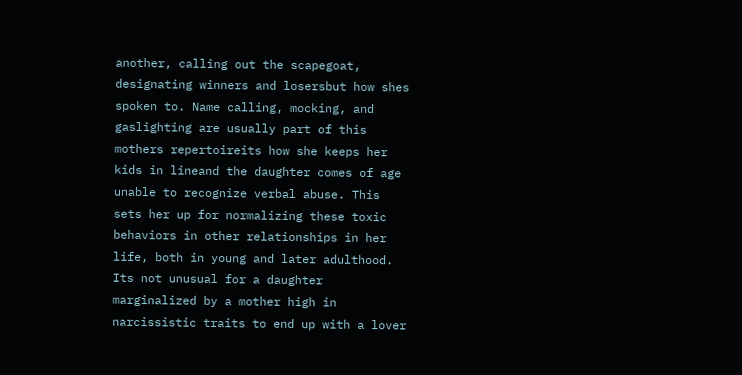another, calling out the scapegoat, designating winners and losersbut how shes spoken to. Name calling, mocking, and gaslighting are usually part of this mothers repertoireits how she keeps her kids in lineand the daughter comes of age unable to recognize verbal abuse. This sets her up for normalizing these toxic behaviors in other relationships in her life, both in young and later adulthood. Its not unusual for a daughter marginalized by a mother high in narcissistic traits to end up with a lover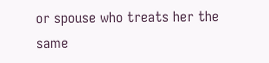or spouse who treats her the same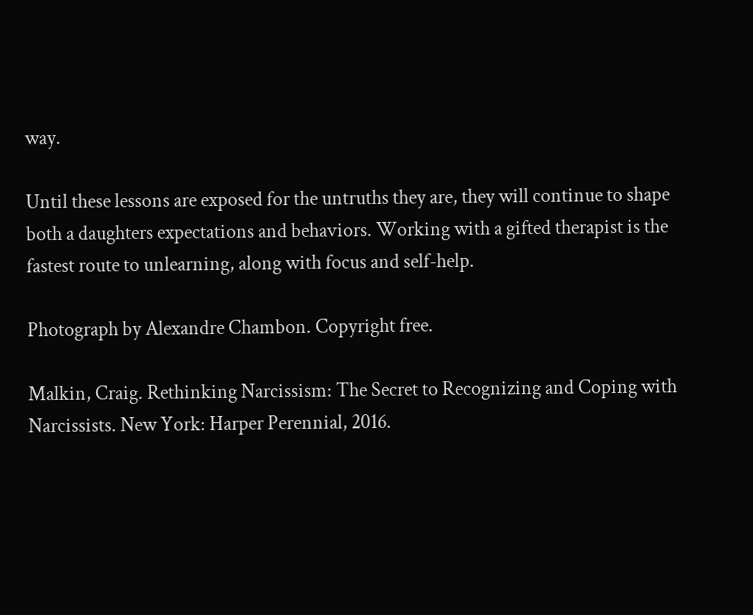way.

Until these lessons are exposed for the untruths they are, they will continue to shape both a daughters expectations and behaviors. Working with a gifted therapist is the fastest route to unlearning, along with focus and self-help.

Photograph by Alexandre Chambon. Copyright free.

Malkin, Craig. Rethinking Narcissism: The Secret to Recognizing and Coping with Narcissists. New York: Harper Perennial, 2016.